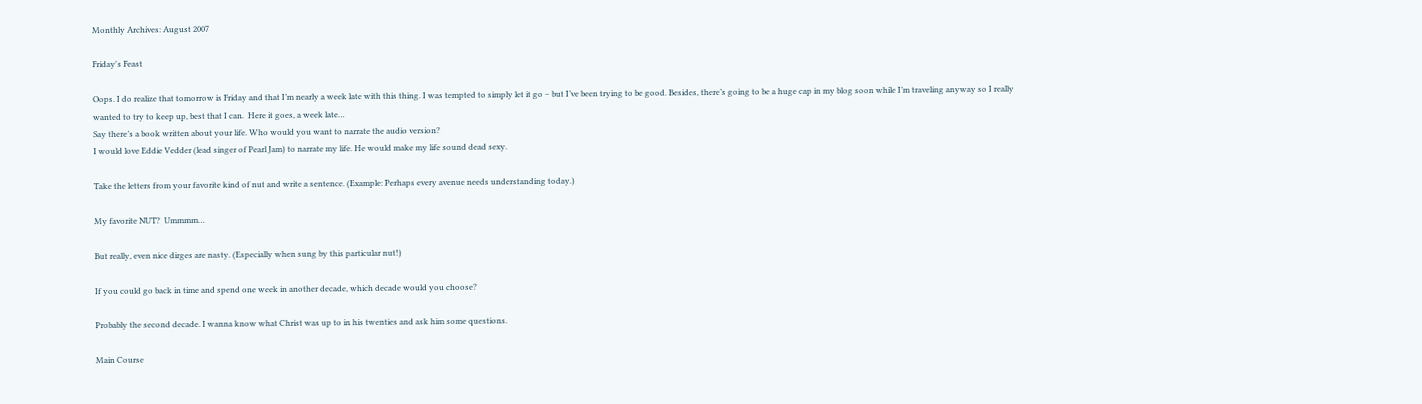Monthly Archives: August 2007

Friday's Feast

Oops. I do realize that tomorrow is Friday and that I’m nearly a week late with this thing. I was tempted to simply let it go – but I’ve been trying to be good. Besides, there’s going to be a huge cap in my blog soon while I’m traveling anyway so I really wanted to try to keep up, best that I can.  Here it goes, a week late…
Say there’s a book written about your life. Who would you want to narrate the audio version?
I would love Eddie Vedder (lead singer of Pearl Jam) to narrate my life. He would make my life sound dead sexy.

Take the letters from your favorite kind of nut and write a sentence. (Example: Perhaps every avenue needs understanding today.)

My favorite NUT?  Ummmm…

But really, even nice dirges are nasty. (Especially when sung by this particular nut!)

If you could go back in time and spend one week in another decade, which decade would you choose?

Probably the second decade. I wanna know what Christ was up to in his twenties and ask him some questions.

Main Course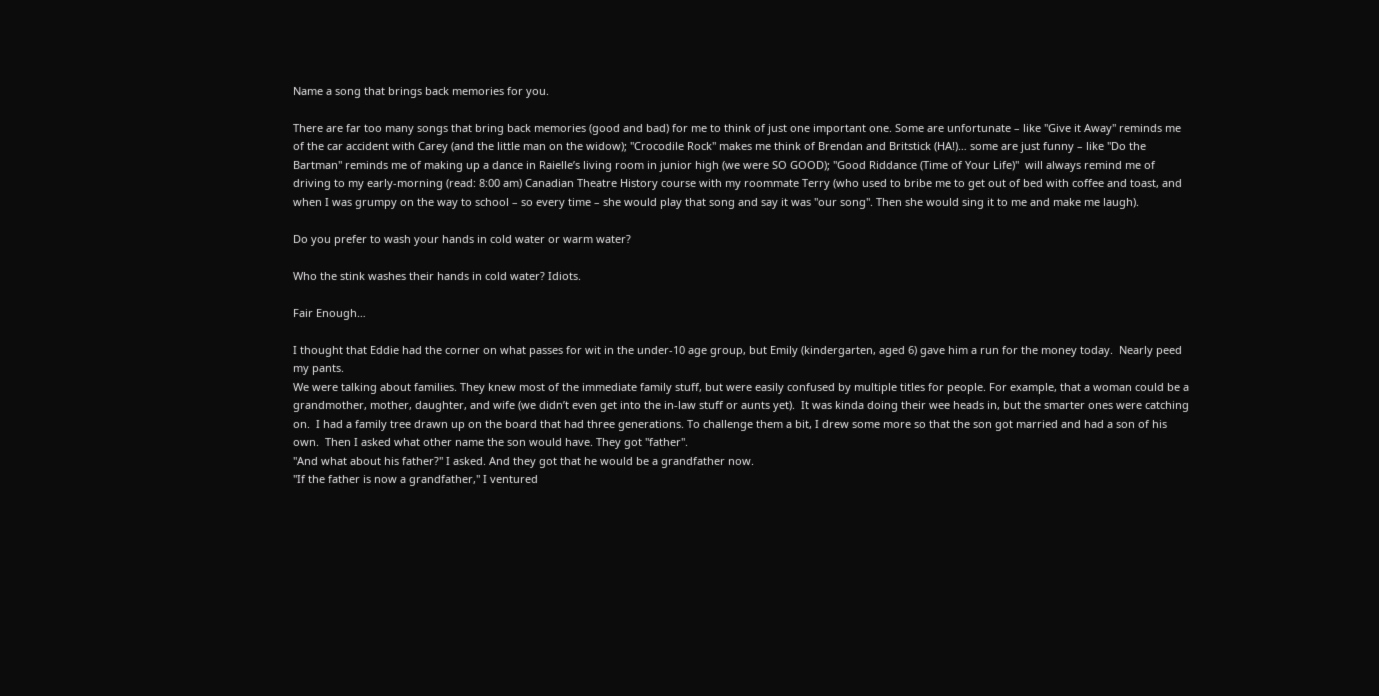Name a song that brings back memories for you.

There are far too many songs that bring back memories (good and bad) for me to think of just one important one. Some are unfortunate – like "Give it Away" reminds me of the car accident with Carey (and the little man on the widow); "Crocodile Rock" makes me think of Brendan and Britstick (HA!)… some are just funny – like "Do the Bartman" reminds me of making up a dance in Raielle’s living room in junior high (we were SO GOOD); "Good Riddance (Time of Your Life)"  will always remind me of driving to my early-morning (read: 8:00 am) Canadian Theatre History course with my roommate Terry (who used to bribe me to get out of bed with coffee and toast, and when I was grumpy on the way to school – so every time – she would play that song and say it was "our song". Then she would sing it to me and make me laugh).

Do you prefer to wash your hands in cold water or warm water?

Who the stink washes their hands in cold water? Idiots.

Fair Enough…

I thought that Eddie had the corner on what passes for wit in the under-10 age group, but Emily (kindergarten, aged 6) gave him a run for the money today.  Nearly peed my pants.
We were talking about families. They knew most of the immediate family stuff, but were easily confused by multiple titles for people. For example, that a woman could be a grandmother, mother, daughter, and wife (we didn’t even get into the in-law stuff or aunts yet).  It was kinda doing their wee heads in, but the smarter ones were catching on.  I had a family tree drawn up on the board that had three generations. To challenge them a bit, I drew some more so that the son got married and had a son of his own.  Then I asked what other name the son would have. They got "father".
"And what about his father?" I asked. And they got that he would be a grandfather now.
"If the father is now a grandfather," I ventured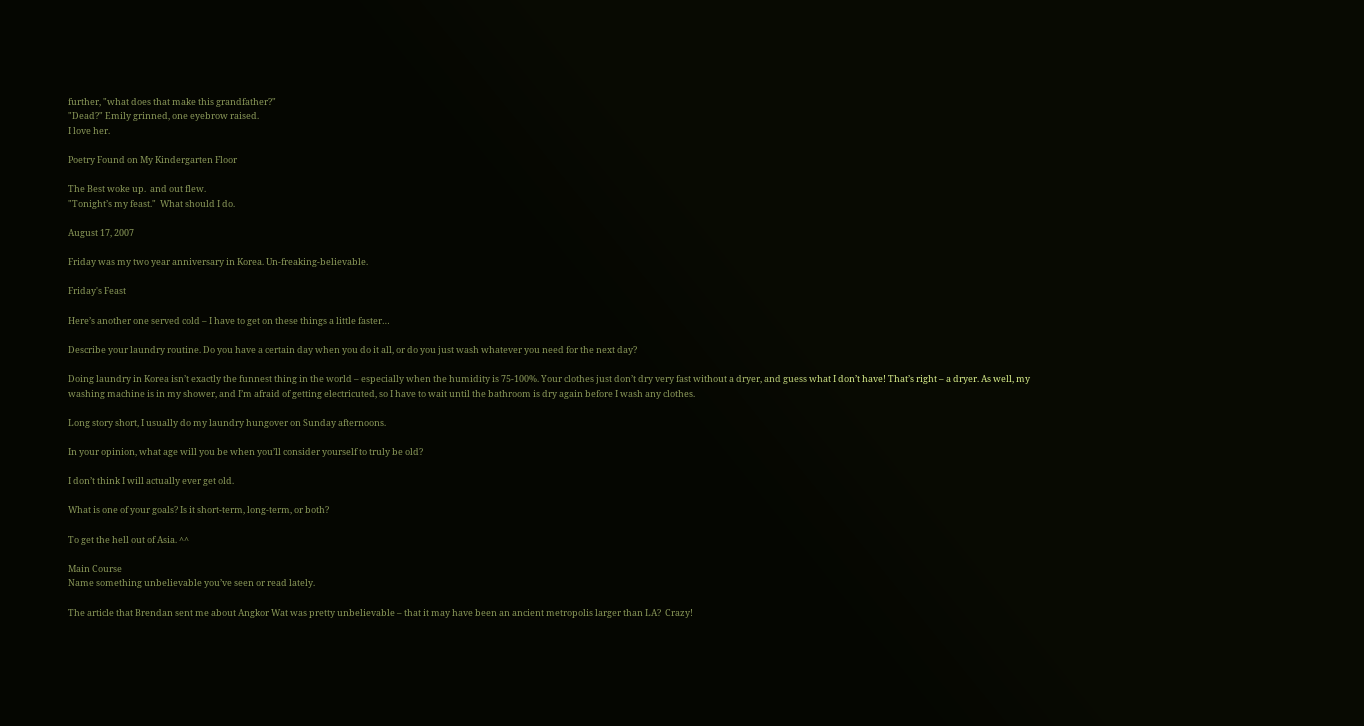further, "what does that make this grandfather?"
"Dead?" Emily grinned, one eyebrow raised.
I love her.

Poetry Found on My Kindergarten Floor

The Best woke up.  and out flew.
"Tonight’s my feast."  What should I do.

August 17, 2007

Friday was my two year anniversary in Korea. Un-freaking-believable.

Friday's Feast

Here’s another one served cold – I have to get on these things a little faster…

Describe your laundry routine. Do you have a certain day when you do it all, or do you just wash whatever you need for the next day?

Doing laundry in Korea isn’t exactly the funnest thing in the world – especially when the humidity is 75-100%. Your clothes just don’t dry very fast without a dryer, and guess what I don’t have! That’s right – a dryer. As well, my washing machine is in my shower, and I’m afraid of getting electricuted, so I have to wait until the bathroom is dry again before I wash any clothes.

Long story short, I usually do my laundry hungover on Sunday afternoons.

In your opinion, what age will you be when you’ll consider yourself to truly be old?

I don’t think I will actually ever get old.

What is one of your goals? Is it short-term, long-term, or both?

To get the hell out of Asia. ^^

Main Course
Name something unbelievable you’ve seen or read lately.

The article that Brendan sent me about Angkor Wat was pretty unbelievable – that it may have been an ancient metropolis larger than LA?  Crazy!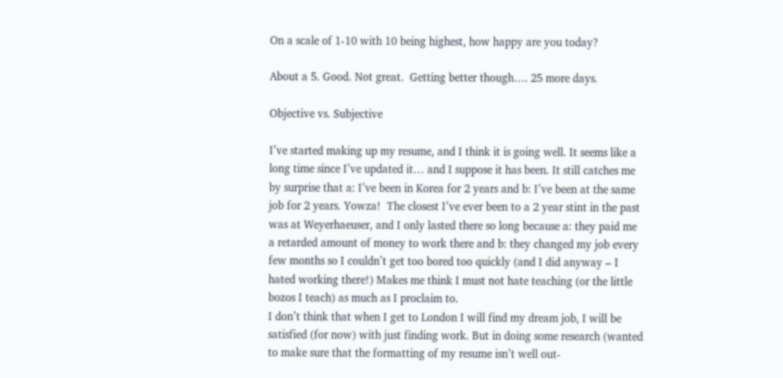On a scale of 1-10 with 10 being highest, how happy are you today?

About a 5. Good. Not great.  Getting better though…. 25 more days.

Objective vs. Subjective

I’ve started making up my resume, and I think it is going well. It seems like a long time since I’ve updated it… and I suppose it has been. It still catches me by surprise that a: I’ve been in Korea for 2 years and b: I’ve been at the same job for 2 years. Yowza!  The closest I’ve ever been to a 2 year stint in the past was at Weyerhaeuser, and I only lasted there so long because a: they paid me a retarded amount of money to work there and b: they changed my job every few months so I couldn’t get too bored too quickly (and I did anyway – I hated working there!) Makes me think I must not hate teaching (or the little bozos I teach) as much as I proclaim to.
I don’t think that when I get to London I will find my dream job, I will be satisfied (for now) with just finding work. But in doing some research (wanted to make sure that the formatting of my resume isn’t well out-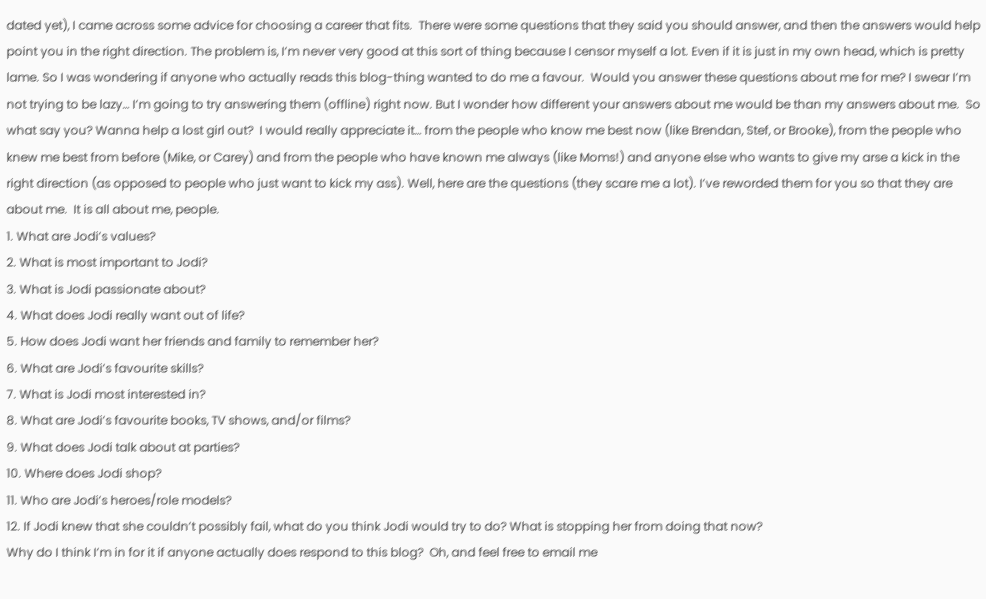dated yet), I came across some advice for choosing a career that fits.  There were some questions that they said you should answer, and then the answers would help point you in the right direction. The problem is, I’m never very good at this sort of thing because I censor myself a lot. Even if it is just in my own head, which is pretty lame. So I was wondering if anyone who actually reads this blog-thing wanted to do me a favour.  Would you answer these questions about me for me? I swear I’m not trying to be lazy… I’m going to try answering them (offline) right now. But I wonder how different your answers about me would be than my answers about me.  So what say you? Wanna help a lost girl out?  I would really appreciate it… from the people who know me best now (like Brendan, Stef, or Brooke), from the people who knew me best from before (Mike, or Carey) and from the people who have known me always (like Moms!) and anyone else who wants to give my arse a kick in the right direction (as opposed to people who just want to kick my ass). Well, here are the questions (they scare me a lot). I’ve reworded them for you so that they are about me.  It is all about me, people.
1. What are Jodi’s values?
2. What is most important to Jodi?
3. What is Jodi passionate about?
4. What does Jodi really want out of life?
5. How does Jodi want her friends and family to remember her?
6. What are Jodi’s favourite skills?
7. What is Jodi most interested in?
8. What are Jodi’s favourite books, TV shows, and/or films?
9. What does Jodi talk about at parties?
10. Where does Jodi shop?
11. Who are Jodi’s heroes/role models?
12. If Jodi knew that she couldn’t possibly fail, what do you think Jodi would try to do? What is stopping her from doing that now?
Why do I think I’m in for it if anyone actually does respond to this blog?  Oh, and feel free to email me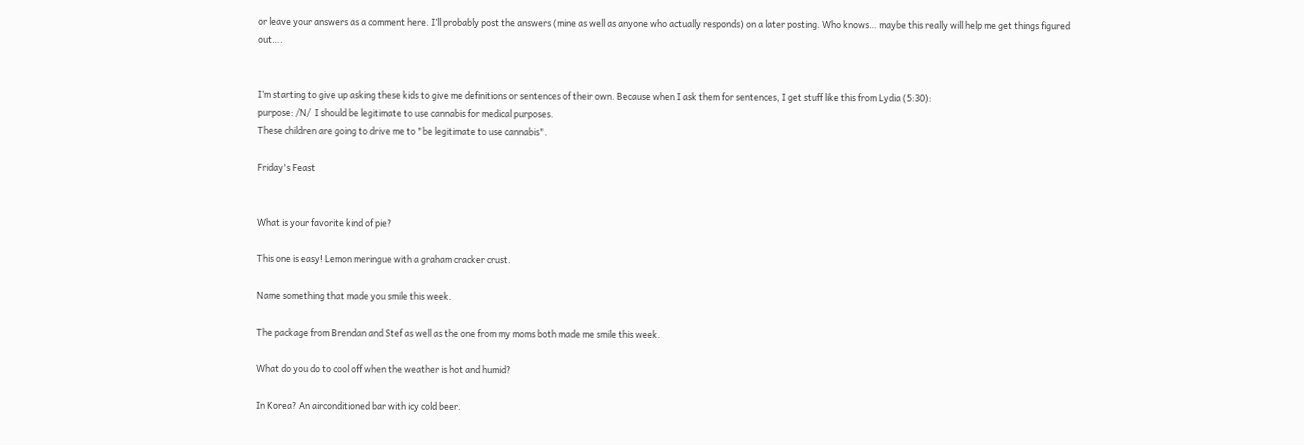or leave your answers as a comment here. I’ll probably post the answers (mine as well as anyone who actually responds) on a later posting. Who knows… maybe this really will help me get things figured out….


I’m starting to give up asking these kids to give me definitions or sentences of their own. Because when I ask them for sentences, I get stuff like this from Lydia (5:30):
purpose: /N/  I should be legitimate to use cannabis for medical purposes.
These children are going to drive me to "be legitimate to use cannabis".

Friday's Feast


What is your favorite kind of pie?

This one is easy! Lemon meringue with a graham cracker crust.

Name something that made you smile this week.

The package from Brendan and Stef as well as the one from my moms both made me smile this week.

What do you do to cool off when the weather is hot and humid?

In Korea? An airconditioned bar with icy cold beer.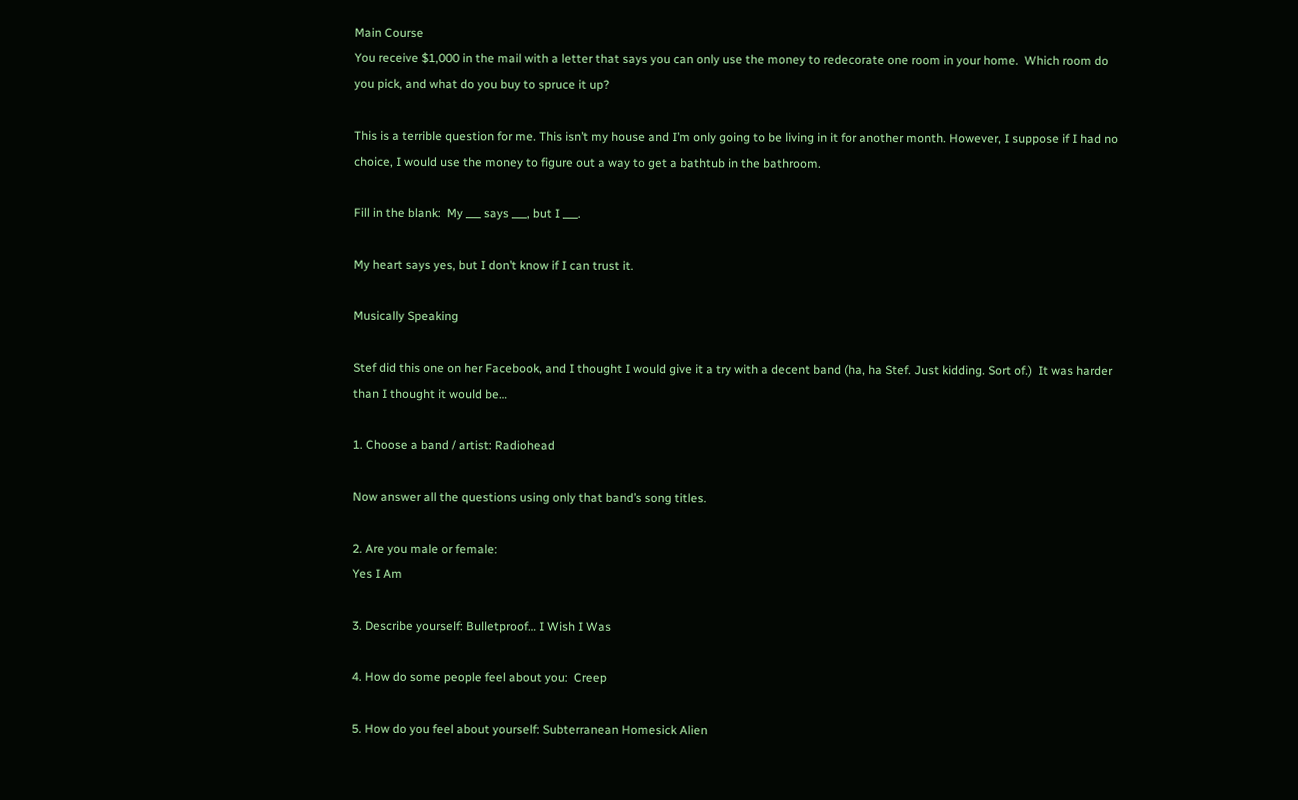Main Course
You receive $1,000 in the mail with a letter that says you can only use the money to redecorate one room in your home.  Which room do you pick, and what do you buy to spruce it up?

This is a terrible question for me. This isn’t my house and I’m only going to be living in it for another month. However, I suppose if I had no choice, I would use the money to figure out a way to get a bathtub in the bathroom.

Fill in the blank:  My ___ says ___, but I ___.

My heart says yes, but I don’t know if I can trust it.

Musically Speaking

Stef did this one on her Facebook, and I thought I would give it a try with a decent band (ha, ha Stef. Just kidding. Sort of.)  It was harder than I thought it would be…

1. Choose a band / artist: Radiohead

Now answer all the questions using only that band’s song titles.

2. Are you male or female:
Yes I Am

3. Describe yourself: Bulletproof… I Wish I Was

4. How do some people feel about you:  Creep

5. How do you feel about yourself: Subterranean Homesick Alien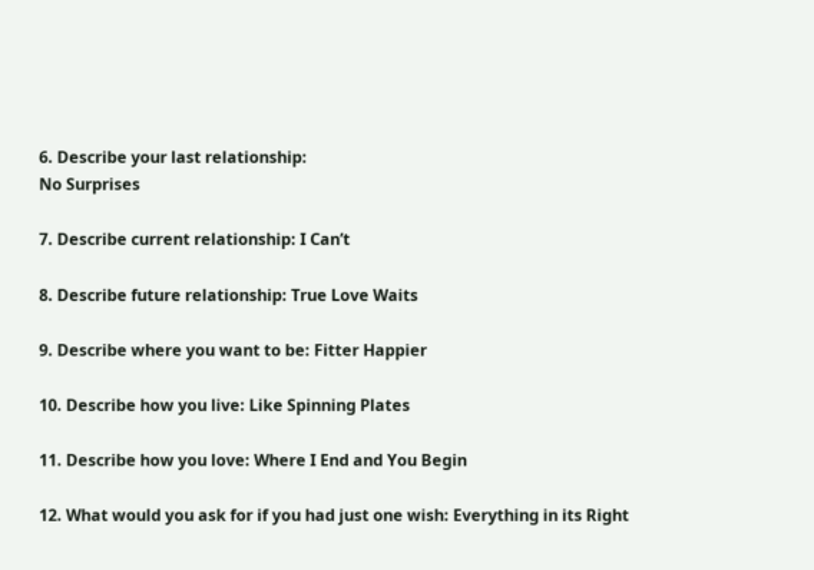6. Describe your last relationship:
No Surprises

7. Describe current relationship: I Can’t

8. Describe future relationship: True Love Waits

9. Describe where you want to be: Fitter Happier

10. Describe how you live: Like Spinning Plates

11. Describe how you love: Where I End and You Begin

12. What would you ask for if you had just one wish: Everything in its Right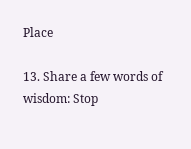Place

13. Share a few words of wisdom: Stop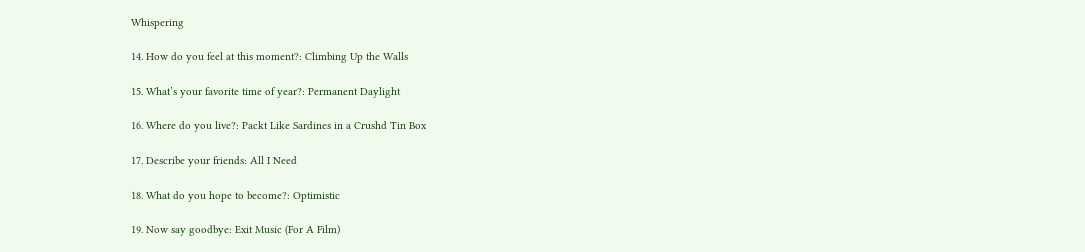Whispering

14. How do you feel at this moment?: Climbing Up the Walls

15. What’s your favorite time of year?: Permanent Daylight

16. Where do you live?: Packt Like Sardines in a Crushd Tin Box

17. Describe your friends: All I Need

18. What do you hope to become?: Optimistic

19. Now say goodbye: Exit Music (For A Film)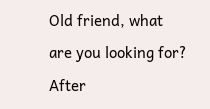Old friend, what are you looking for?
After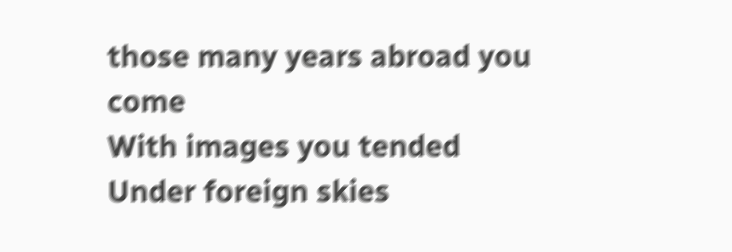those many years abroad you come
With images you tended
Under foreign skies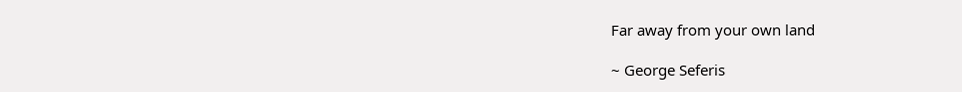Far away from your own land

~ George Seferis